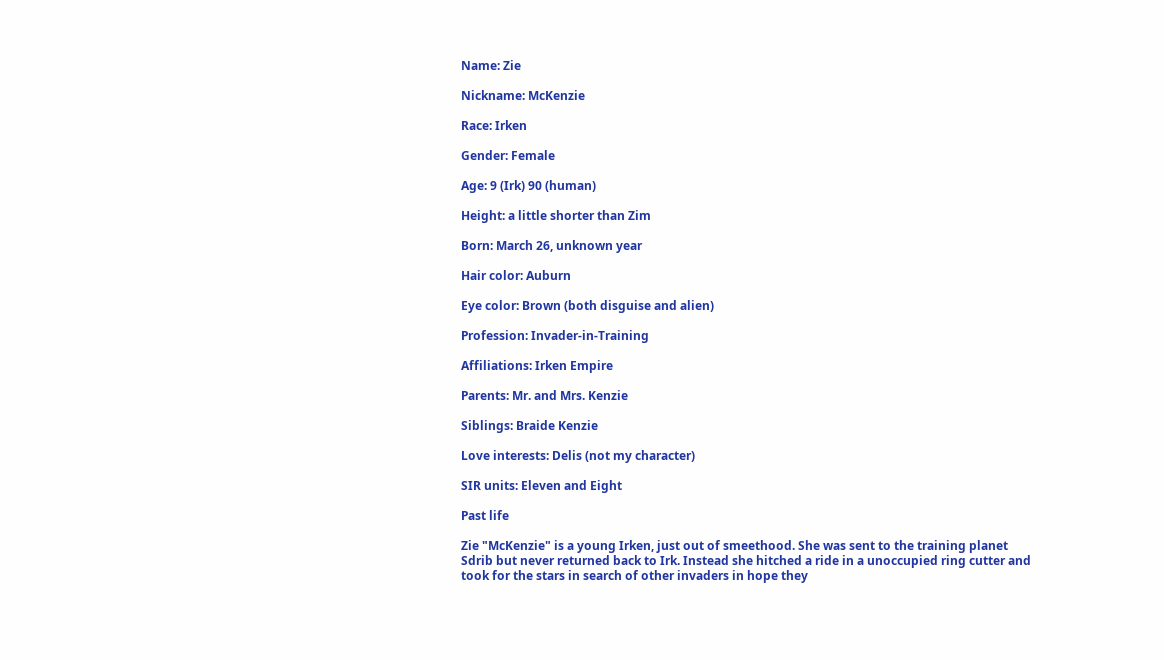Name: Zie

Nickname: McKenzie

Race: Irken

Gender: Female

Age: 9 (Irk) 90 (human)

Height: a little shorter than Zim

Born: March 26, unknown year

Hair color: Auburn

Eye color: Brown (both disguise and alien)

Profession: Invader-in-Training

Affiliations: Irken Empire

Parents: Mr. and Mrs. Kenzie

Siblings: Braide Kenzie

Love interests: Delis (not my character)

SIR units: Eleven and Eight

Past life

Zie "McKenzie" is a young Irken, just out of smeethood. She was sent to the training planet Sdrib but never returned back to Irk. Instead she hitched a ride in a unoccupied ring cutter and took for the stars in search of other invaders in hope they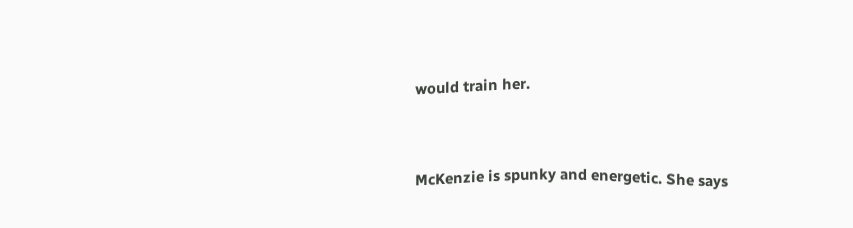would train her.


McKenzie is spunky and energetic. She says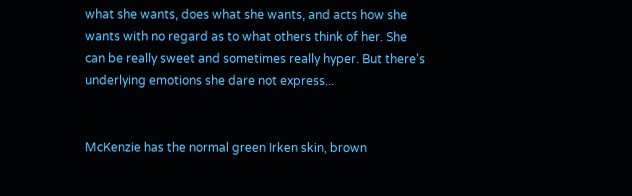what she wants, does what she wants, and acts how she wants with no regard as to what others think of her. She can be really sweet and sometimes really hyper. But there's underlying emotions she dare not express...


McKenzie has the normal green Irken skin, brown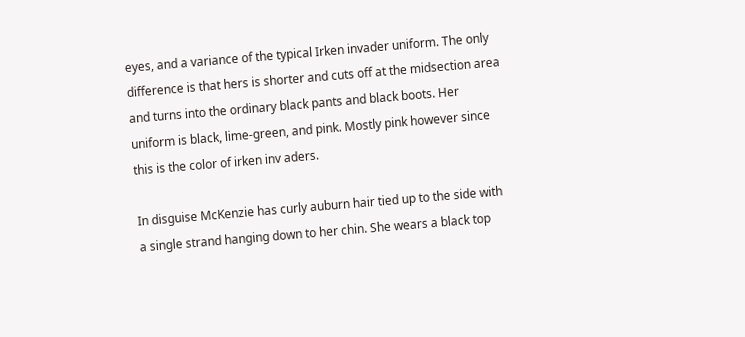eyes, and a variance of the typical Irken invader uniform. The only difference is that hers is shorter and cuts off at the midsection area and turns into the ordinary black pants and black boots. Her uniform is black, lime-green, and pink. Mostly pink however since this is the color of irken inv aders.

In disguise McKenzie has curly auburn hair tied up to the side with a single strand hanging down to her chin. She wears a black top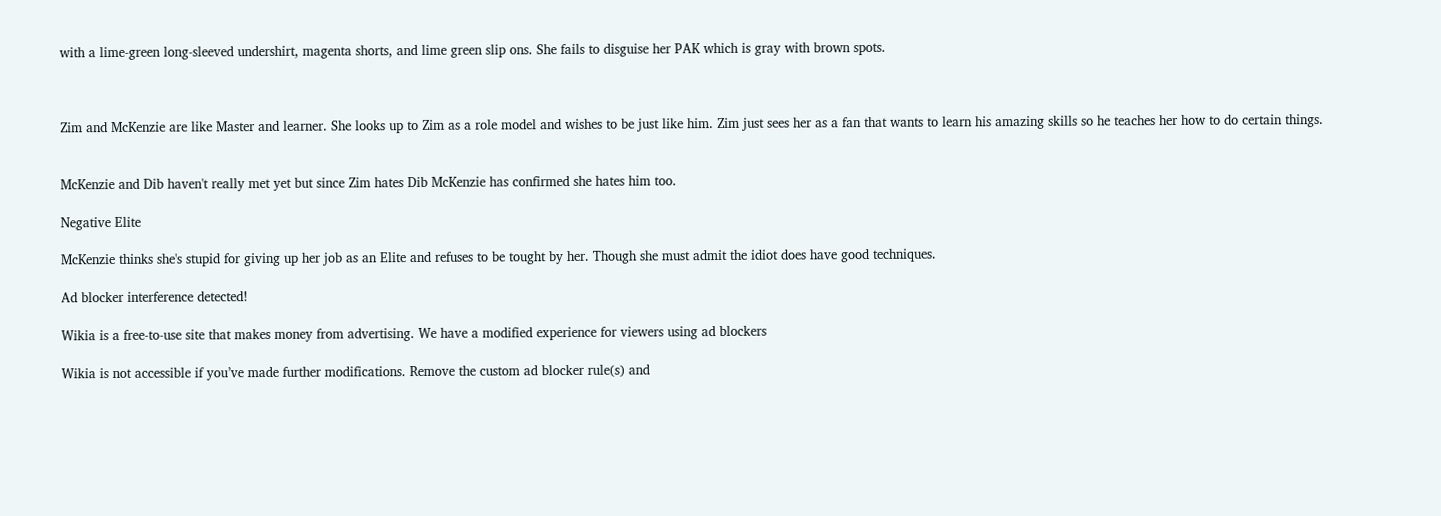with a lime-green long-sleeved undershirt, magenta shorts, and lime green slip ons. She fails to disguise her PAK which is gray with brown spots.



Zim and McKenzie are like Master and learner. She looks up to Zim as a role model and wishes to be just like him. Zim just sees her as a fan that wants to learn his amazing skills so he teaches her how to do certain things.


McKenzie and Dib haven't really met yet but since Zim hates Dib McKenzie has confirmed she hates him too.

Negative Elite

McKenzie thinks she's stupid for giving up her job as an Elite and refuses to be tought by her. Though she must admit the idiot does have good techniques.

Ad blocker interference detected!

Wikia is a free-to-use site that makes money from advertising. We have a modified experience for viewers using ad blockers

Wikia is not accessible if you’ve made further modifications. Remove the custom ad blocker rule(s) and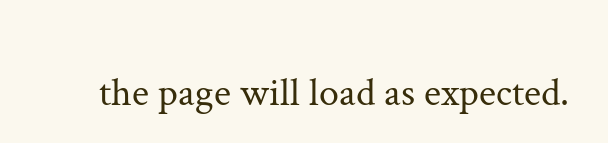the page will load as expected.